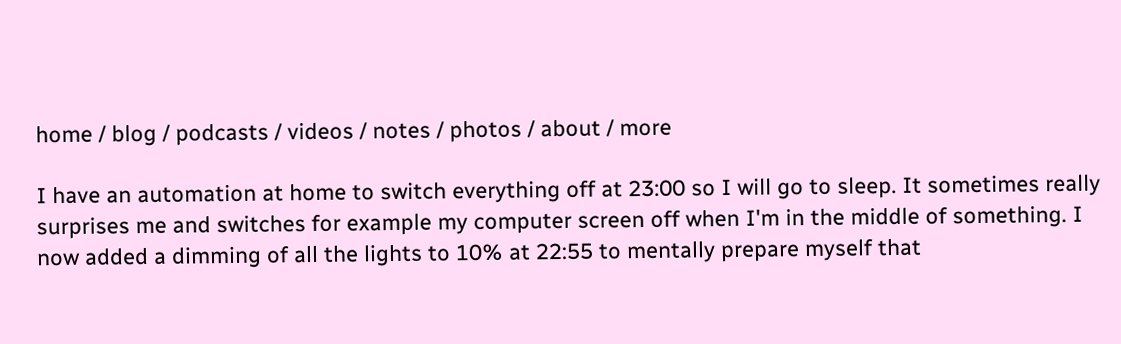home / blog / podcasts / videos / notes / photos / about / more

I have an automation at home to switch everything off at 23:00 so I will go to sleep. It sometimes really surprises me and switches for example my computer screen off when I'm in the middle of something. I now added a dimming of all the lights to 10% at 22:55 to mentally prepare myself that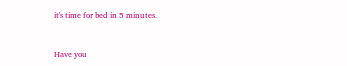it's time for bed in 5 minutes.


Have you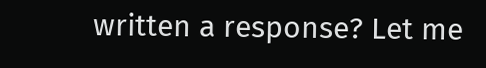written a response? Let me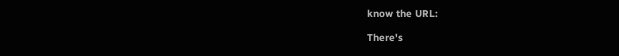know the URL:

There's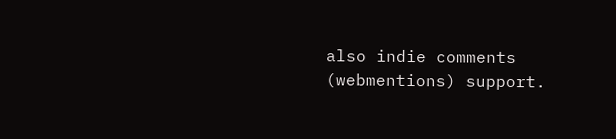also indie comments (webmentions) support.